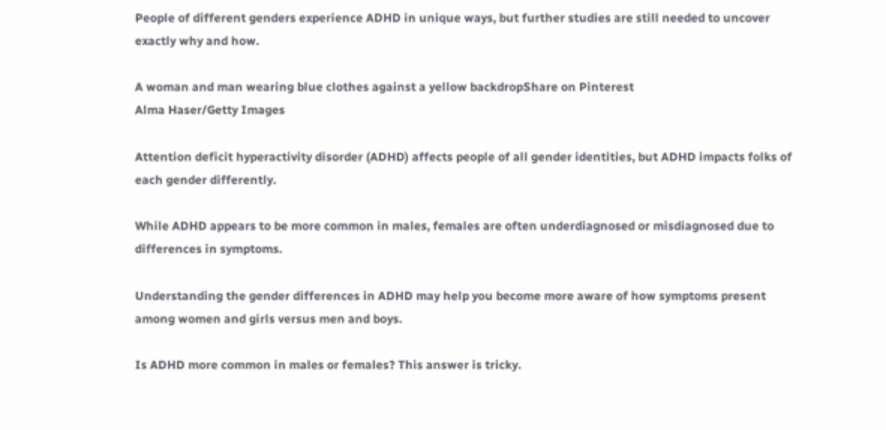People of different genders experience ADHD in unique ways, but further studies are still needed to uncover exactly why and how.

A woman and man wearing blue clothes against a yellow backdropShare on Pinterest
Alma Haser/Getty Images

Attention deficit hyperactivity disorder (ADHD) affects people of all gender identities, but ADHD impacts folks of each gender differently.

While ADHD appears to be more common in males, females are often underdiagnosed or misdiagnosed due to differences in symptoms.

Understanding the gender differences in ADHD may help you become more aware of how symptoms present among women and girls versus men and boys.

Is ADHD more common in males or females? This answer is tricky.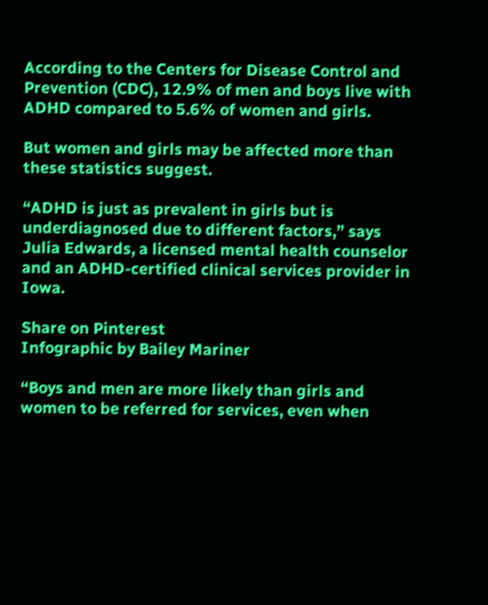According to the Centers for Disease Control and Prevention (CDC), 12.9% of men and boys live with ADHD compared to 5.6% of women and girls.

But women and girls may be affected more than these statistics suggest.

“ADHD is just as prevalent in girls but is underdiagnosed due to different factors,” says Julia Edwards, a licensed mental health counselor and an ADHD-certified clinical services provider in Iowa.

Share on Pinterest
Infographic by Bailey Mariner

“Boys and men are more likely than girls and women to be referred for services, even when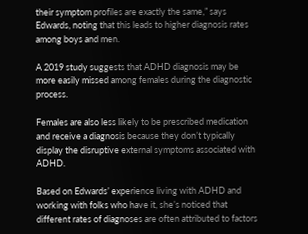their symptom profiles are exactly the same,” says Edwards, noting that this leads to higher diagnosis rates among boys and men.

A 2019 study suggests that ADHD diagnosis may be more easily missed among females during the diagnostic process.

Females are also less likely to be prescribed medication and receive a diagnosis because they don’t typically display the disruptive external symptoms associated with ADHD.

Based on Edwards’ experience living with ADHD and working with folks who have it, she’s noticed that different rates of diagnoses are often attributed to factors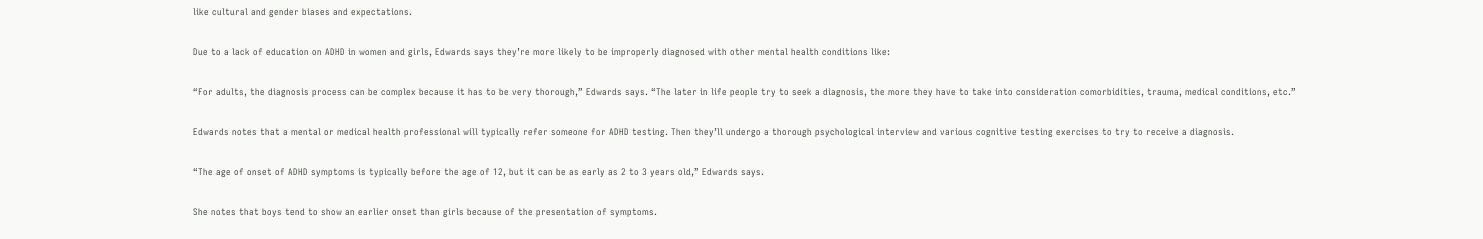like cultural and gender biases and expectations.

Due to a lack of education on ADHD in women and girls, Edwards says they’re more likely to be improperly diagnosed with other mental health conditions like:

“For adults, the diagnosis process can be complex because it has to be very thorough,” Edwards says. “The later in life people try to seek a diagnosis, the more they have to take into consideration comorbidities, trauma, medical conditions, etc.”

Edwards notes that a mental or medical health professional will typically refer someone for ADHD testing. Then they’ll undergo a thorough psychological interview and various cognitive testing exercises to try to receive a diagnosis.

“The age of onset of ADHD symptoms is typically before the age of 12, but it can be as early as 2 to 3 years old,” Edwards says.

She notes that boys tend to show an earlier onset than girls because of the presentation of symptoms.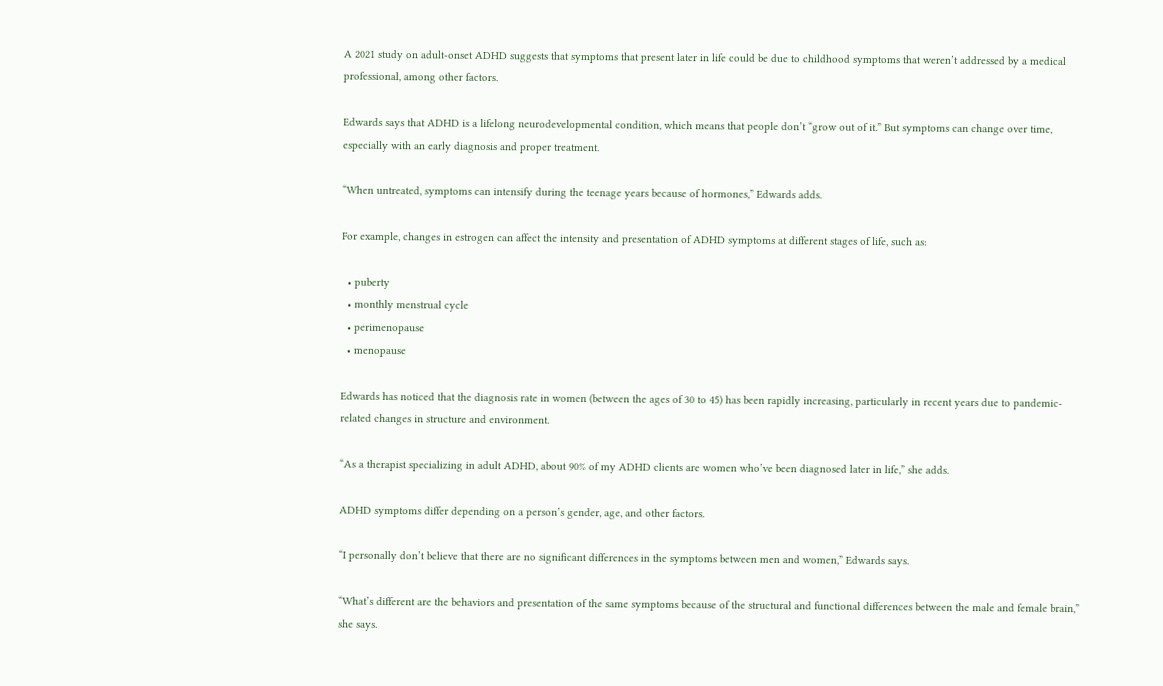A 2021 study on adult-onset ADHD suggests that symptoms that present later in life could be due to childhood symptoms that weren’t addressed by a medical professional, among other factors.

Edwards says that ADHD is a lifelong neurodevelopmental condition, which means that people don’t “grow out of it.” But symptoms can change over time, especially with an early diagnosis and proper treatment.

“When untreated, symptoms can intensify during the teenage years because of hormones,” Edwards adds.

For example, changes in estrogen can affect the intensity and presentation of ADHD symptoms at different stages of life, such as:

  • puberty
  • monthly menstrual cycle
  • perimenopause
  • menopause

Edwards has noticed that the diagnosis rate in women (between the ages of 30 to 45) has been rapidly increasing, particularly in recent years due to pandemic-related changes in structure and environment.

“As a therapist specializing in adult ADHD, about 90% of my ADHD clients are women who’ve been diagnosed later in life,” she adds.

ADHD symptoms differ depending on a person’s gender, age, and other factors.

“I personally don’t believe that there are no significant differences in the symptoms between men and women,” Edwards says.

“What’s different are the behaviors and presentation of the same symptoms because of the structural and functional differences between the male and female brain,” she says.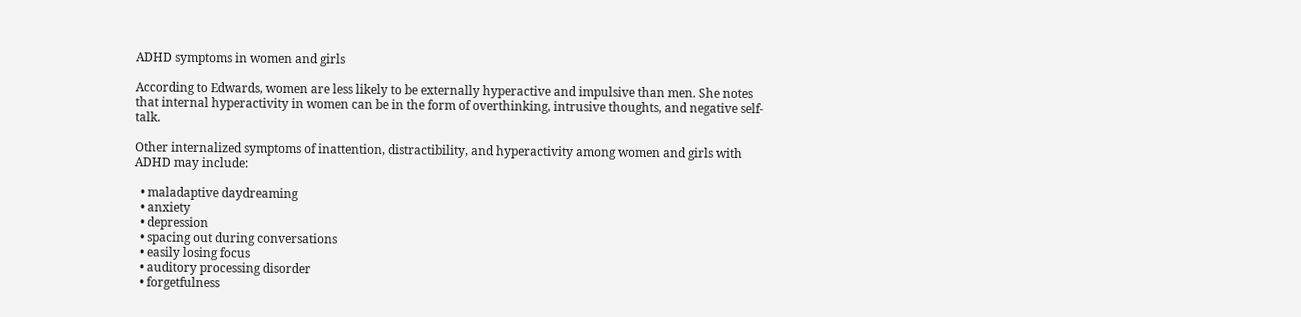ADHD symptoms in women and girls

According to Edwards, women are less likely to be externally hyperactive and impulsive than men. She notes that internal hyperactivity in women can be in the form of overthinking, intrusive thoughts, and negative self-talk.

Other internalized symptoms of inattention, distractibility, and hyperactivity among women and girls with ADHD may include:

  • maladaptive daydreaming
  • anxiety
  • depression
  • spacing out during conversations
  • easily losing focus
  • auditory processing disorder
  • forgetfulness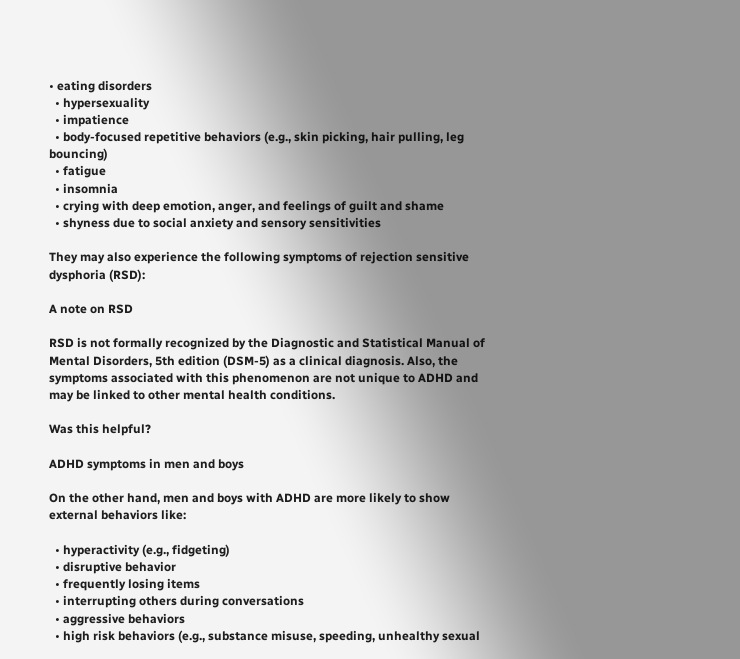• eating disorders
  • hypersexuality
  • impatience
  • body-focused repetitive behaviors (e.g., skin picking, hair pulling, leg bouncing)
  • fatigue
  • insomnia
  • crying with deep emotion, anger, and feelings of guilt and shame
  • shyness due to social anxiety and sensory sensitivities

They may also experience the following symptoms of rejection sensitive dysphoria (RSD):

A note on RSD

RSD is not formally recognized by the Diagnostic and Statistical Manual of Mental Disorders, 5th edition (DSM-5) as a clinical diagnosis. Also, the symptoms associated with this phenomenon are not unique to ADHD and may be linked to other mental health conditions.

Was this helpful?

ADHD symptoms in men and boys

On the other hand, men and boys with ADHD are more likely to show external behaviors like:

  • hyperactivity (e.g., fidgeting)
  • disruptive behavior
  • frequently losing items
  • interrupting others during conversations
  • aggressive behaviors
  • high risk behaviors (e.g., substance misuse, speeding, unhealthy sexual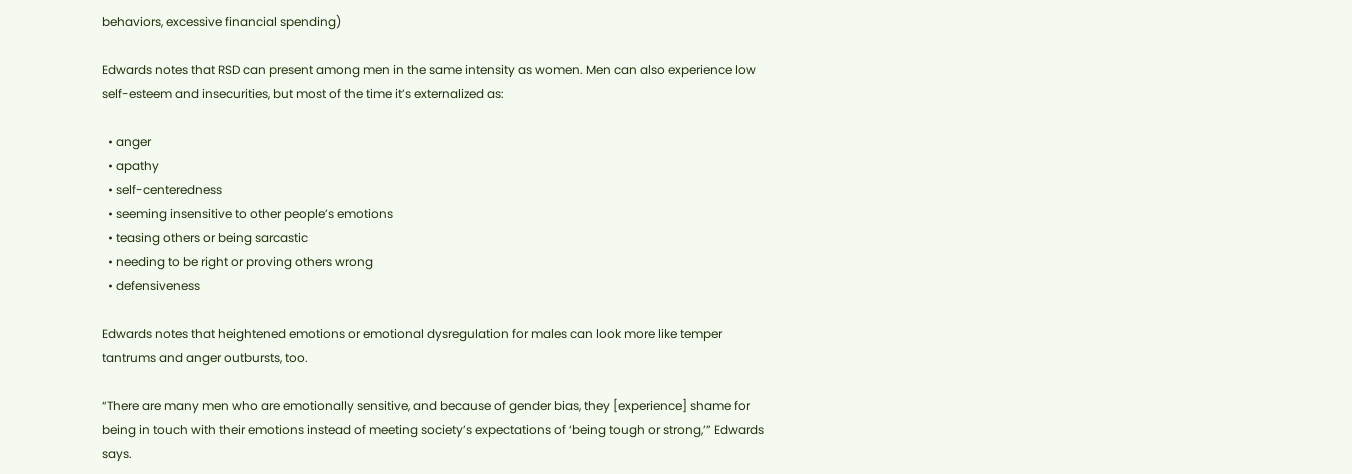behaviors, excessive financial spending)

Edwards notes that RSD can present among men in the same intensity as women. Men can also experience low self-esteem and insecurities, but most of the time it’s externalized as:

  • anger
  • apathy
  • self-centeredness
  • seeming insensitive to other people’s emotions
  • teasing others or being sarcastic
  • needing to be right or proving others wrong
  • defensiveness

Edwards notes that heightened emotions or emotional dysregulation for males can look more like temper tantrums and anger outbursts, too.

“There are many men who are emotionally sensitive, and because of gender bias, they [experience] shame for being in touch with their emotions instead of meeting society’s expectations of ‘being tough or strong,’” Edwards says.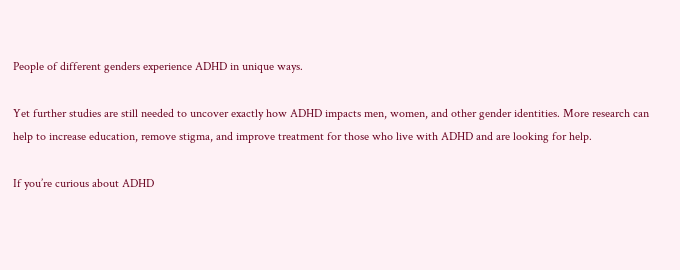People of different genders experience ADHD in unique ways.

Yet further studies are still needed to uncover exactly how ADHD impacts men, women, and other gender identities. More research can help to increase education, remove stigma, and improve treatment for those who live with ADHD and are looking for help.

If you’re curious about ADHD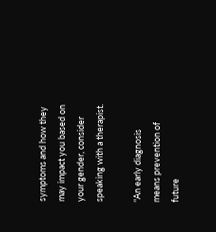symptoms and how they may impact you based on your gender, consider speaking with a therapist.

“An early diagnosis means prevention of future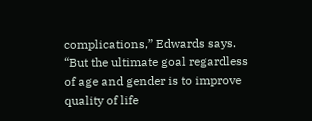complications,” Edwards says. “But the ultimate goal regardless of age and gender is to improve quality of life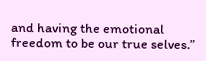and having the emotional freedom to be our true selves.”